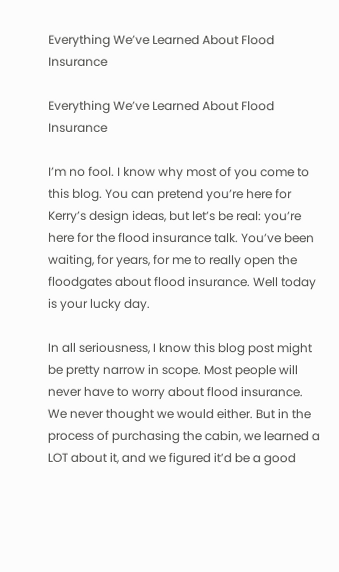Everything We’ve Learned About Flood Insurance

Everything We’ve Learned About Flood Insurance

I’m no fool. I know why most of you come to this blog. You can pretend you’re here for Kerry’s design ideas, but let’s be real: you’re here for the flood insurance talk. You’ve been waiting, for years, for me to really open the floodgates about flood insurance. Well today is your lucky day.

In all seriousness, I know this blog post might be pretty narrow in scope. Most people will never have to worry about flood insurance. We never thought we would either. But in the process of purchasing the cabin, we learned a LOT about it, and we figured it’d be a good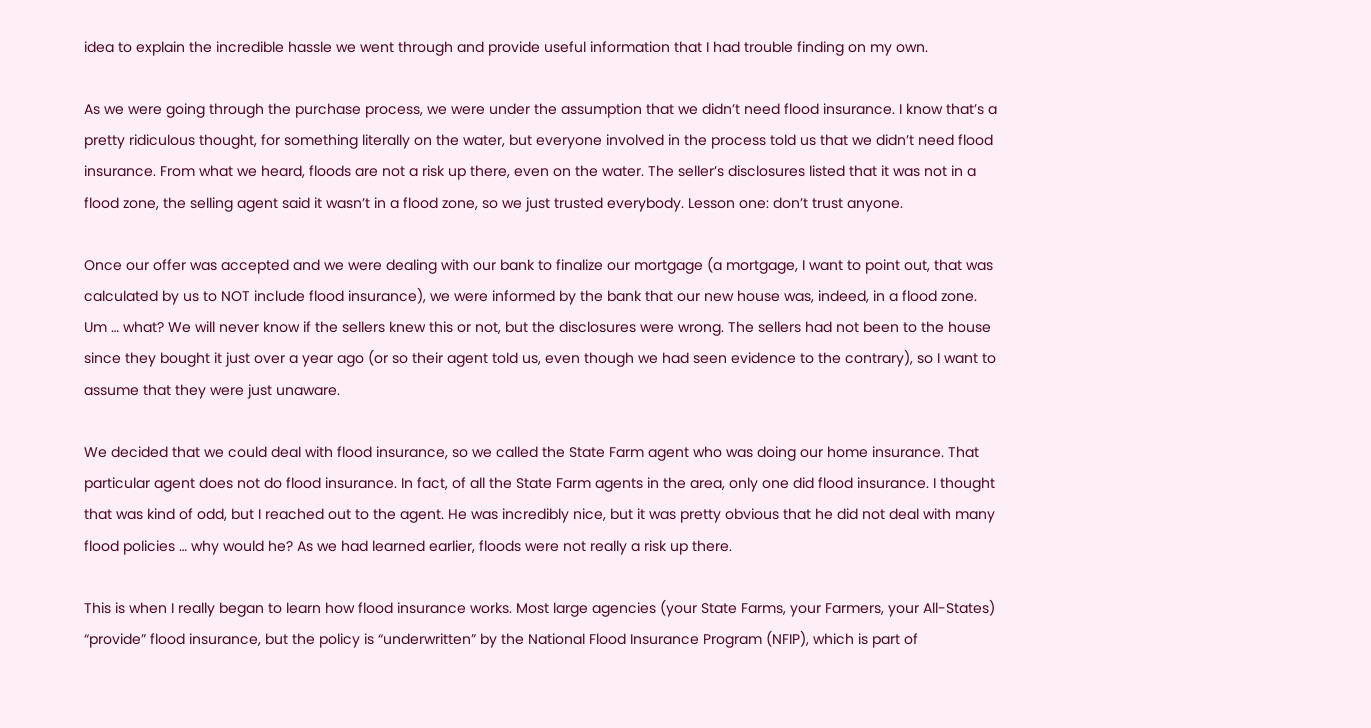idea to explain the incredible hassle we went through and provide useful information that I had trouble finding on my own.

As we were going through the purchase process, we were under the assumption that we didn’t need flood insurance. I know that’s a pretty ridiculous thought, for something literally on the water, but everyone involved in the process told us that we didn’t need flood insurance. From what we heard, floods are not a risk up there, even on the water. The seller’s disclosures listed that it was not in a flood zone, the selling agent said it wasn’t in a flood zone, so we just trusted everybody. Lesson one: don’t trust anyone.

Once our offer was accepted and we were dealing with our bank to finalize our mortgage (a mortgage, I want to point out, that was calculated by us to NOT include flood insurance), we were informed by the bank that our new house was, indeed, in a flood zone. Um … what? We will never know if the sellers knew this or not, but the disclosures were wrong. The sellers had not been to the house since they bought it just over a year ago (or so their agent told us, even though we had seen evidence to the contrary), so I want to assume that they were just unaware.

We decided that we could deal with flood insurance, so we called the State Farm agent who was doing our home insurance. That particular agent does not do flood insurance. In fact, of all the State Farm agents in the area, only one did flood insurance. I thought that was kind of odd, but I reached out to the agent. He was incredibly nice, but it was pretty obvious that he did not deal with many flood policies … why would he? As we had learned earlier, floods were not really a risk up there.

This is when I really began to learn how flood insurance works. Most large agencies (your State Farms, your Farmers, your All-States) “provide” flood insurance, but the policy is “underwritten” by the National Flood Insurance Program (NFIP), which is part of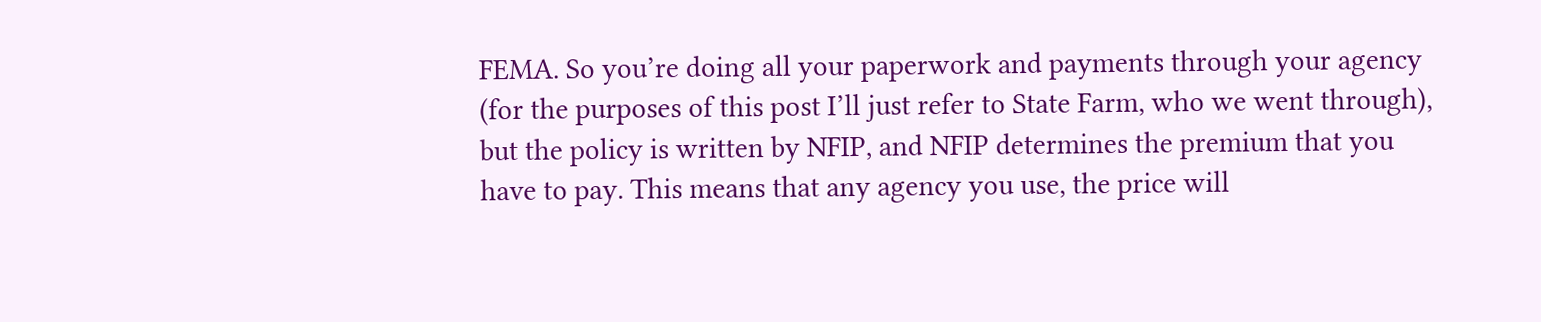FEMA. So you’re doing all your paperwork and payments through your agency (for the purposes of this post I’ll just refer to State Farm, who we went through), but the policy is written by NFIP, and NFIP determines the premium that you have to pay. This means that any agency you use, the price will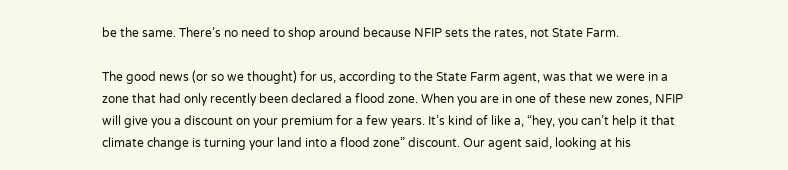be the same. There’s no need to shop around because NFIP sets the rates, not State Farm.

The good news (or so we thought) for us, according to the State Farm agent, was that we were in a zone that had only recently been declared a flood zone. When you are in one of these new zones, NFIP will give you a discount on your premium for a few years. It’s kind of like a, “hey, you can’t help it that climate change is turning your land into a flood zone” discount. Our agent said, looking at his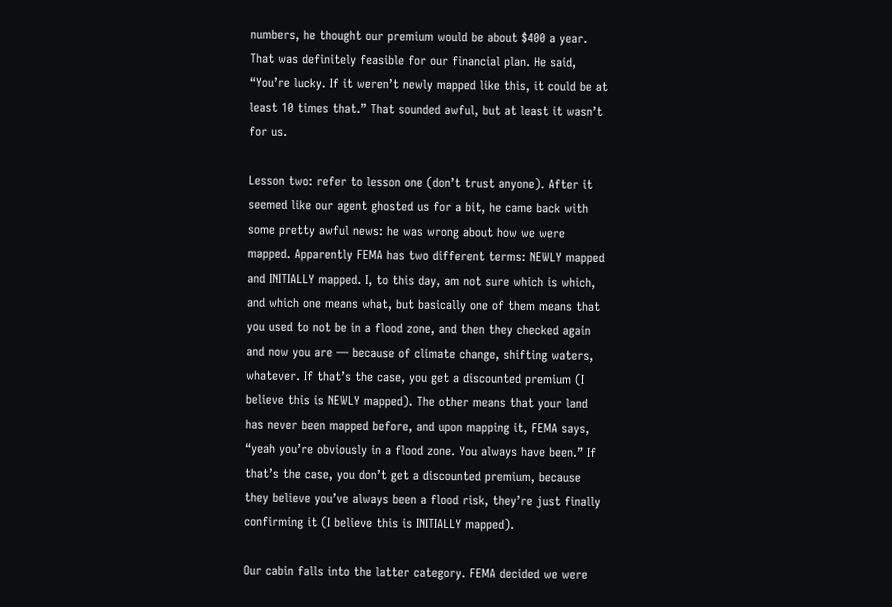numbers, he thought our premium would be about $400 a year. That was definitely feasible for our financial plan. He said, “You’re lucky. If it weren’t newly mapped like this, it could be at least 10 times that.” That sounded awful, but at least it wasn’t for us.

Lesson two: refer to lesson one (don’t trust anyone). After it seemed like our agent ghosted us for a bit, he came back with some pretty awful news: he was wrong about how we were mapped. Apparently FEMA has two different terms: NEWLY mapped and INITIALLY mapped. I, to this day, am not sure which is which, and which one means what, but basically one of them means that you used to not be in a flood zone, and then they checked again and now you are — because of climate change, shifting waters, whatever. If that’s the case, you get a discounted premium (I believe this is NEWLY mapped). The other means that your land has never been mapped before, and upon mapping it, FEMA says, “yeah you’re obviously in a flood zone. You always have been.” If that’s the case, you don’t get a discounted premium, because they believe you’ve always been a flood risk, they’re just finally confirming it (I believe this is INITIALLY mapped).

Our cabin falls into the latter category. FEMA decided we were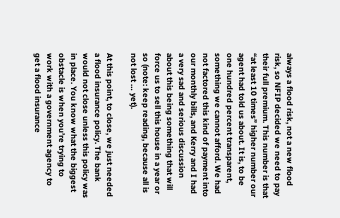always a flood risk, not a new flood risk, so NFIP decided we need to pay their full premium. This number is that “at least 10 times” higher number our agent had told us about. It is, to be one hundred percent transparent, something we cannot afford. We had not factored this kind of payment into our monthly bills, and Kerry and I had a very sad and serious discussion about this being something that will force us to sell this house in a year or so (note: keep reading, because all is not lost … yet).

At this point, to close, we just needed a flood insurance policy. The bank would not close unless this policy was in place. You know what the biggest obstacle is when you’re trying to work with a government agency to get a flood insurance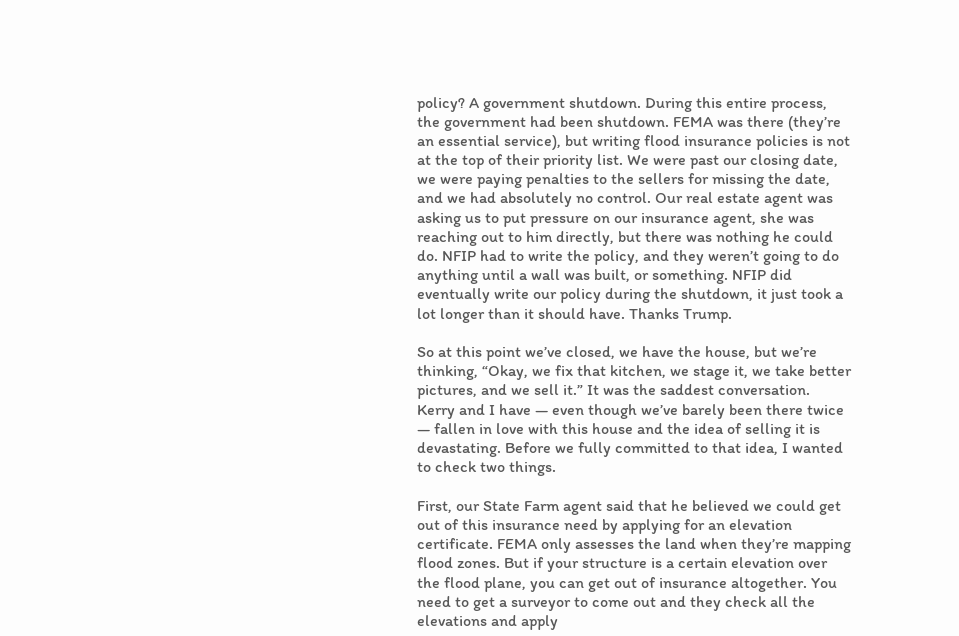policy? A government shutdown. During this entire process, the government had been shutdown. FEMA was there (they’re an essential service), but writing flood insurance policies is not at the top of their priority list. We were past our closing date, we were paying penalties to the sellers for missing the date, and we had absolutely no control. Our real estate agent was asking us to put pressure on our insurance agent, she was reaching out to him directly, but there was nothing he could do. NFIP had to write the policy, and they weren’t going to do anything until a wall was built, or something. NFIP did eventually write our policy during the shutdown, it just took a lot longer than it should have. Thanks Trump.

So at this point we’ve closed, we have the house, but we’re thinking, “Okay, we fix that kitchen, we stage it, we take better pictures, and we sell it.” It was the saddest conversation. Kerry and I have — even though we’ve barely been there twice — fallen in love with this house and the idea of selling it is devastating. Before we fully committed to that idea, I wanted to check two things.

First, our State Farm agent said that he believed we could get out of this insurance need by applying for an elevation certificate. FEMA only assesses the land when they’re mapping flood zones. But if your structure is a certain elevation over the flood plane, you can get out of insurance altogether. You need to get a surveyor to come out and they check all the elevations and apply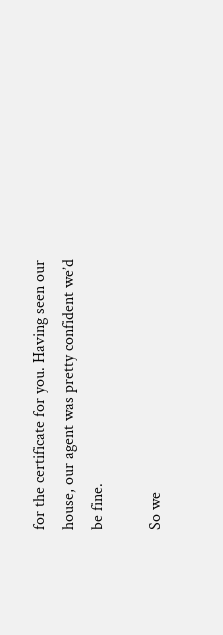for the certificate for you. Having seen our house, our agent was pretty confident we’d be fine.

So we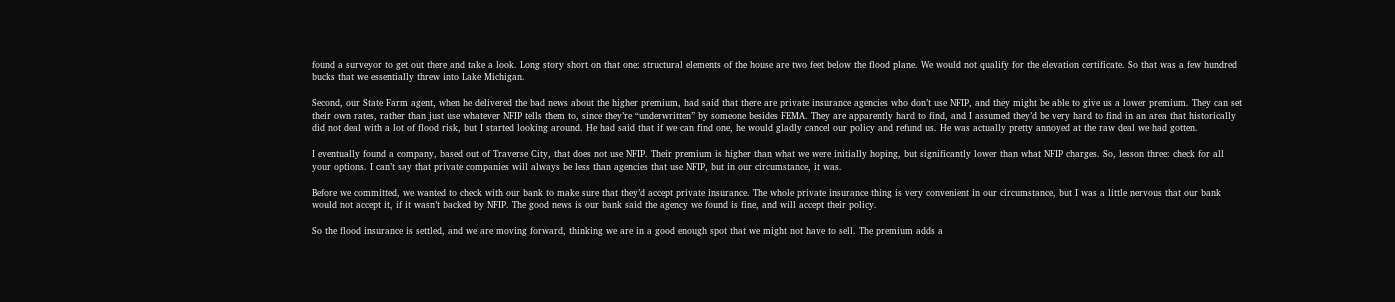found a surveyor to get out there and take a look. Long story short on that one: structural elements of the house are two feet below the flood plane. We would not qualify for the elevation certificate. So that was a few hundred bucks that we essentially threw into Lake Michigan.

Second, our State Farm agent, when he delivered the bad news about the higher premium, had said that there are private insurance agencies who don’t use NFIP, and they might be able to give us a lower premium. They can set their own rates, rather than just use whatever NFIP tells them to, since they’re “underwritten” by someone besides FEMA. They are apparently hard to find, and I assumed they’d be very hard to find in an area that historically did not deal with a lot of flood risk, but I started looking around. He had said that if we can find one, he would gladly cancel our policy and refund us. He was actually pretty annoyed at the raw deal we had gotten.

I eventually found a company, based out of Traverse City, that does not use NFIP. Their premium is higher than what we were initially hoping, but significantly lower than what NFIP charges. So, lesson three: check for all your options. I can’t say that private companies will always be less than agencies that use NFIP, but in our circumstance, it was.

Before we committed, we wanted to check with our bank to make sure that they’d accept private insurance. The whole private insurance thing is very convenient in our circumstance, but I was a little nervous that our bank would not accept it, if it wasn’t backed by NFIP. The good news is our bank said the agency we found is fine, and will accept their policy.

So the flood insurance is settled, and we are moving forward, thinking we are in a good enough spot that we might not have to sell. The premium adds a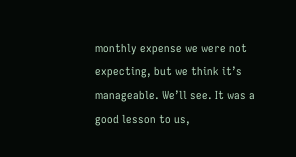monthly expense we were not expecting, but we think it’s manageable. We’ll see. It was a good lesson to us,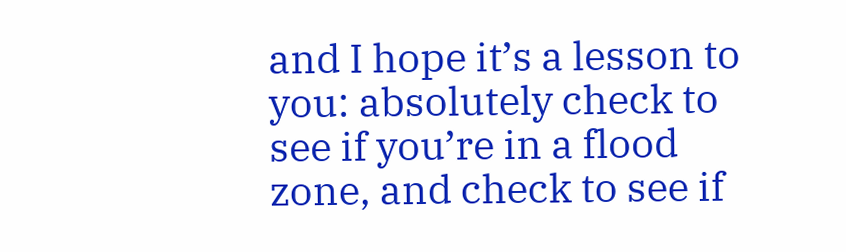and I hope it’s a lesson to you: absolutely check to see if you’re in a flood zone, and check to see if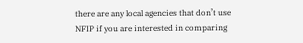there are any local agencies that don’t use NFIP if you are interested in comparing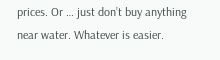prices. Or … just don’t buy anything near water. Whatever is easier.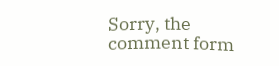Sorry, the comment form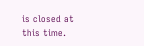is closed at this time.